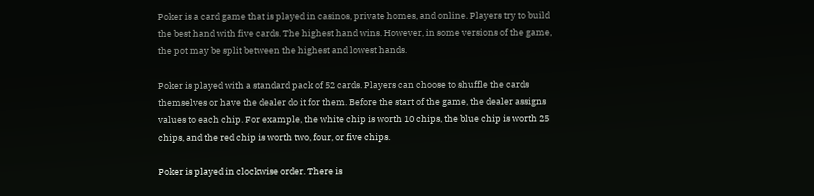Poker is a card game that is played in casinos, private homes, and online. Players try to build the best hand with five cards. The highest hand wins. However, in some versions of the game, the pot may be split between the highest and lowest hands.

Poker is played with a standard pack of 52 cards. Players can choose to shuffle the cards themselves or have the dealer do it for them. Before the start of the game, the dealer assigns values to each chip. For example, the white chip is worth 10 chips, the blue chip is worth 25 chips, and the red chip is worth two, four, or five chips.

Poker is played in clockwise order. There is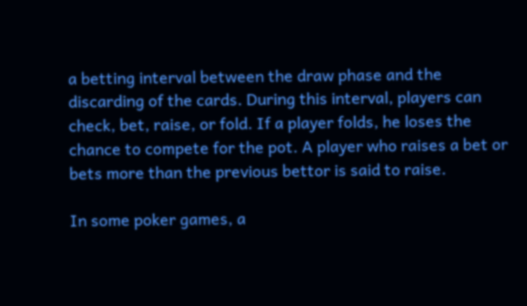a betting interval between the draw phase and the discarding of the cards. During this interval, players can check, bet, raise, or fold. If a player folds, he loses the chance to compete for the pot. A player who raises a bet or bets more than the previous bettor is said to raise.

In some poker games, a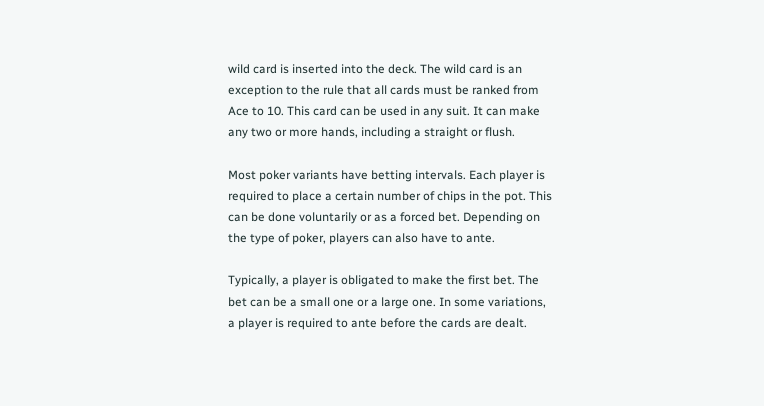wild card is inserted into the deck. The wild card is an exception to the rule that all cards must be ranked from Ace to 10. This card can be used in any suit. It can make any two or more hands, including a straight or flush.

Most poker variants have betting intervals. Each player is required to place a certain number of chips in the pot. This can be done voluntarily or as a forced bet. Depending on the type of poker, players can also have to ante.

Typically, a player is obligated to make the first bet. The bet can be a small one or a large one. In some variations, a player is required to ante before the cards are dealt.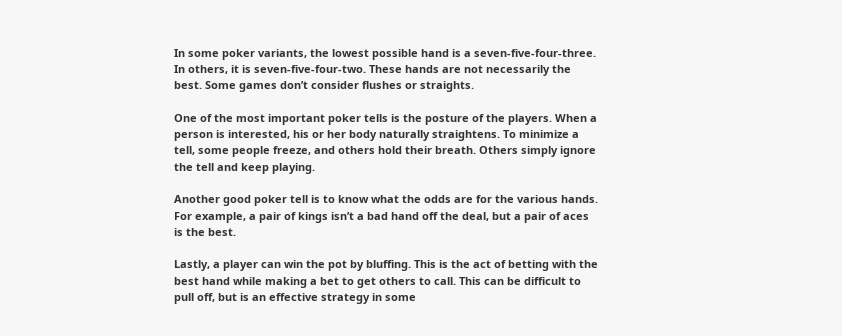In some poker variants, the lowest possible hand is a seven-five-four-three. In others, it is seven-five-four-two. These hands are not necessarily the best. Some games don’t consider flushes or straights.

One of the most important poker tells is the posture of the players. When a person is interested, his or her body naturally straightens. To minimize a tell, some people freeze, and others hold their breath. Others simply ignore the tell and keep playing.

Another good poker tell is to know what the odds are for the various hands. For example, a pair of kings isn’t a bad hand off the deal, but a pair of aces is the best.

Lastly, a player can win the pot by bluffing. This is the act of betting with the best hand while making a bet to get others to call. This can be difficult to pull off, but is an effective strategy in some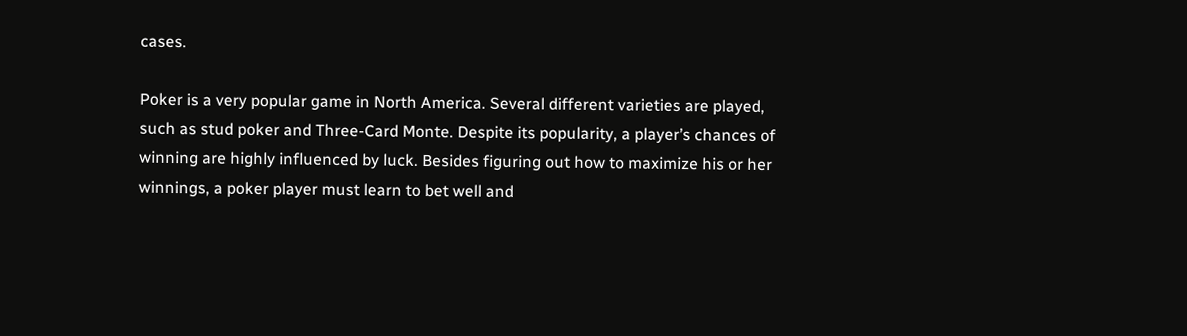cases.

Poker is a very popular game in North America. Several different varieties are played, such as stud poker and Three-Card Monte. Despite its popularity, a player’s chances of winning are highly influenced by luck. Besides figuring out how to maximize his or her winnings, a poker player must learn to bet well and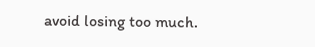avoid losing too much.